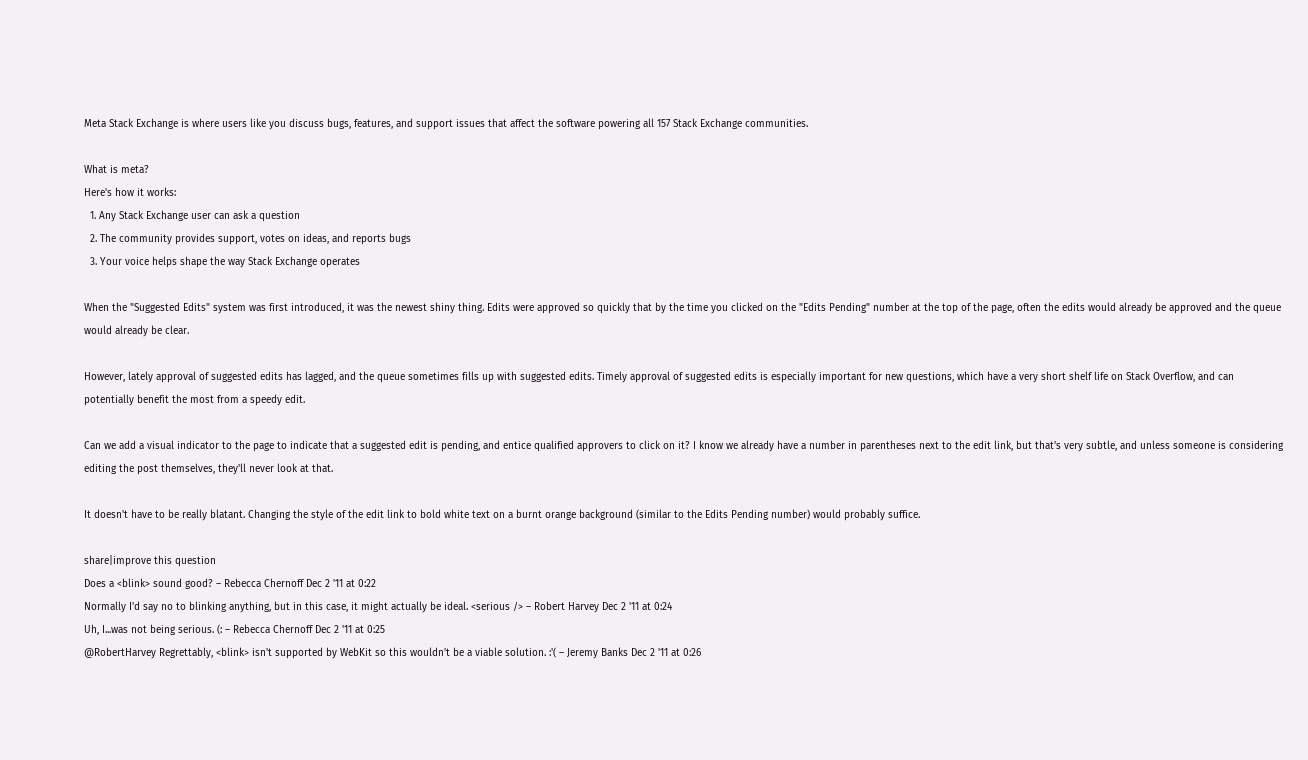Meta Stack Exchange is where users like you discuss bugs, features, and support issues that affect the software powering all 157 Stack Exchange communities.

What is meta?
Here's how it works:
  1. Any Stack Exchange user can ask a question
  2. The community provides support, votes on ideas, and reports bugs
  3. Your voice helps shape the way Stack Exchange operates

When the "Suggested Edits" system was first introduced, it was the newest shiny thing. Edits were approved so quickly that by the time you clicked on the "Edits Pending" number at the top of the page, often the edits would already be approved and the queue would already be clear.

However, lately approval of suggested edits has lagged, and the queue sometimes fills up with suggested edits. Timely approval of suggested edits is especially important for new questions, which have a very short shelf life on Stack Overflow, and can potentially benefit the most from a speedy edit.

Can we add a visual indicator to the page to indicate that a suggested edit is pending, and entice qualified approvers to click on it? I know we already have a number in parentheses next to the edit link, but that's very subtle, and unless someone is considering editing the post themselves, they'll never look at that.

It doesn't have to be really blatant. Changing the style of the edit link to bold white text on a burnt orange background (similar to the Edits Pending number) would probably suffice.

share|improve this question
Does a <blink> sound good? – Rebecca Chernoff Dec 2 '11 at 0:22
Normally I'd say no to blinking anything, but in this case, it might actually be ideal. <serious /> – Robert Harvey Dec 2 '11 at 0:24
Uh, I...was not being serious. (: – Rebecca Chernoff Dec 2 '11 at 0:25
@RobertHarvey Regrettably, <blink> isn't supported by WebKit so this wouldn't be a viable solution. :'( – Jeremy Banks Dec 2 '11 at 0:26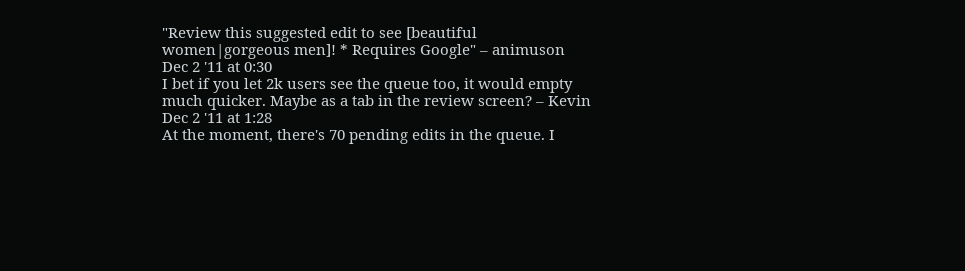"Review this suggested edit to see [beautiful women|gorgeous men]! * Requires Google" – animuson Dec 2 '11 at 0:30
I bet if you let 2k users see the queue too, it would empty much quicker. Maybe as a tab in the review screen? – Kevin Dec 2 '11 at 1:28
At the moment, there's 70 pending edits in the queue. I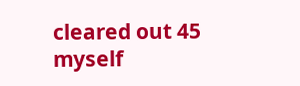cleared out 45 myself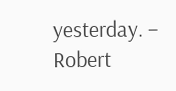yesterday. – Robert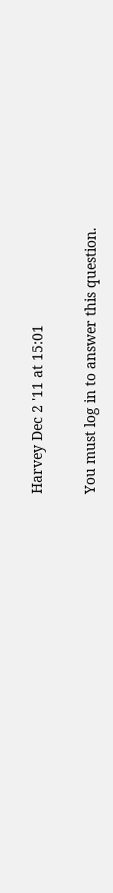Harvey Dec 2 '11 at 15:01

You must log in to answer this question.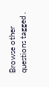Browse other questions tagged .